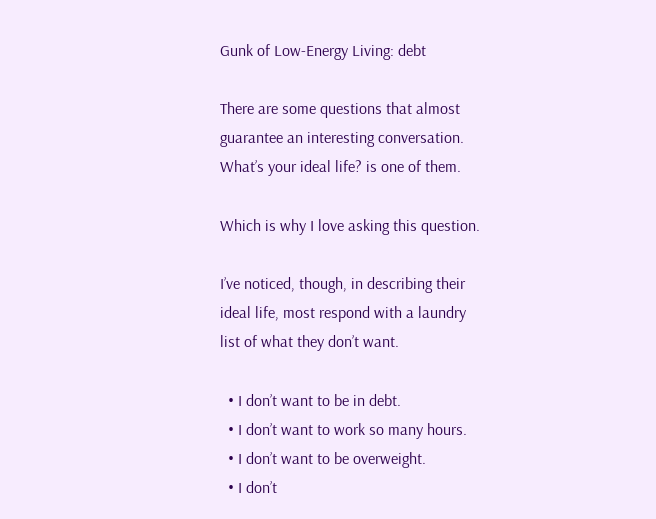Gunk of Low-Energy Living: debt

There are some questions that almost guarantee an interesting conversation. What’s your ideal life? is one of them.

Which is why I love asking this question.

I’ve noticed, though, in describing their ideal life, most respond with a laundry list of what they don’t want.

  • I don’t want to be in debt.
  • I don’t want to work so many hours.
  • I don’t want to be overweight.
  • I don’t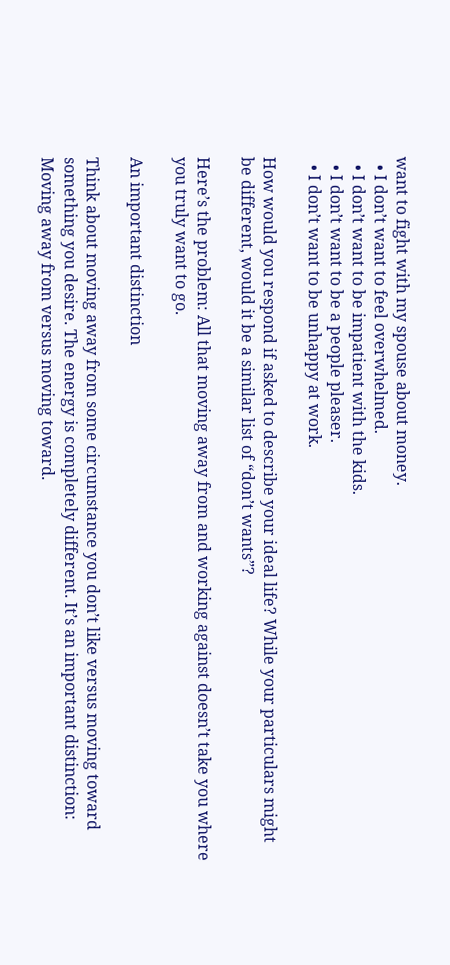want to fight with my spouse about money.
  • I don’t want to feel overwhelmed.
  • I don’t want to be impatient with the kids.
  • I don’t want to be a people pleaser.
  • I don’t want to be unhappy at work.

How would you respond if asked to describe your ideal life? While your particulars might be different, would it be a similar list of “don’t wants”?

Here’s the problem: All that moving away from and working against doesn’t take you where you truly want to go.

An important distinction

Think about moving away from some circumstance you don’t like versus moving toward something you desire. The energy is completely different. It’s an important distinction: Moving away from versus moving toward.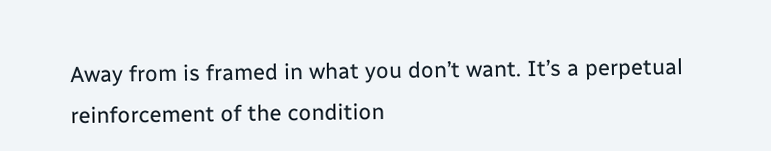Away from is framed in what you don’t want. It’s a perpetual reinforcement of the condition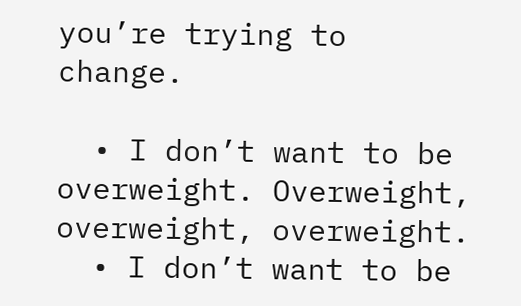you’re trying to change.

  • I don’t want to be overweight. Overweight, overweight, overweight.
  • I don’t want to be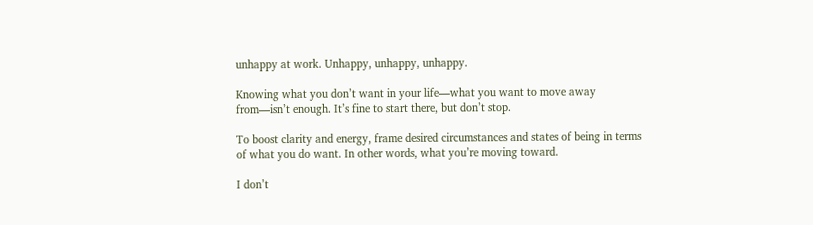unhappy at work. Unhappy, unhappy, unhappy.

Knowing what you don’t want in your life—what you want to move away from—isn’t enough. It’s fine to start there, but don’t stop.

To boost clarity and energy, frame desired circumstances and states of being in terms of what you do want. In other words, what you’re moving toward.

I don’t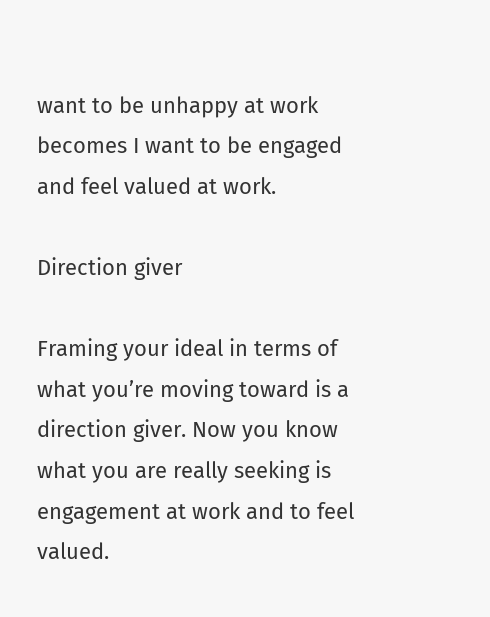want to be unhappy at work becomes I want to be engaged and feel valued at work.

Direction giver

Framing your ideal in terms of what you’re moving toward is a direction giver. Now you know what you are really seeking is engagement at work and to feel valued.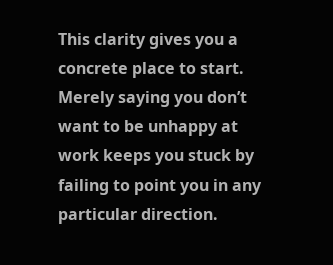This clarity gives you a concrete place to start. Merely saying you don’t want to be unhappy at work keeps you stuck by failing to point you in any particular direction.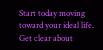Start today moving toward your ideal life. Get clear about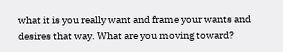what it is you really want and frame your wants and desires that way. What are you moving toward?